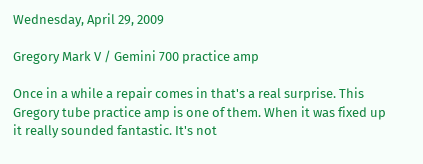Wednesday, April 29, 2009

Gregory Mark V / Gemini 700 practice amp

Once in a while a repair comes in that's a real surprise. This Gregory tube practice amp is one of them. When it was fixed up it really sounded fantastic. It's not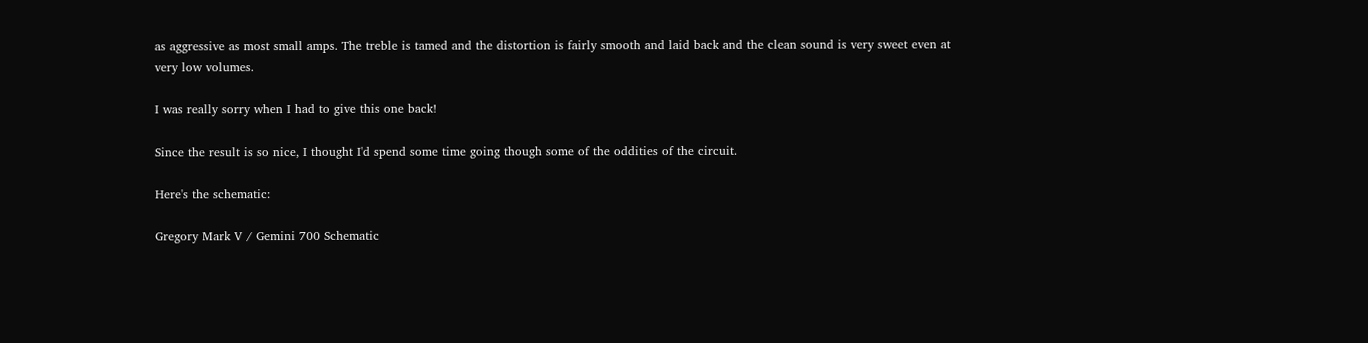as aggressive as most small amps. The treble is tamed and the distortion is fairly smooth and laid back and the clean sound is very sweet even at very low volumes.

I was really sorry when I had to give this one back!

Since the result is so nice, I thought I'd spend some time going though some of the oddities of the circuit.

Here's the schematic:

Gregory Mark V / Gemini 700 Schematic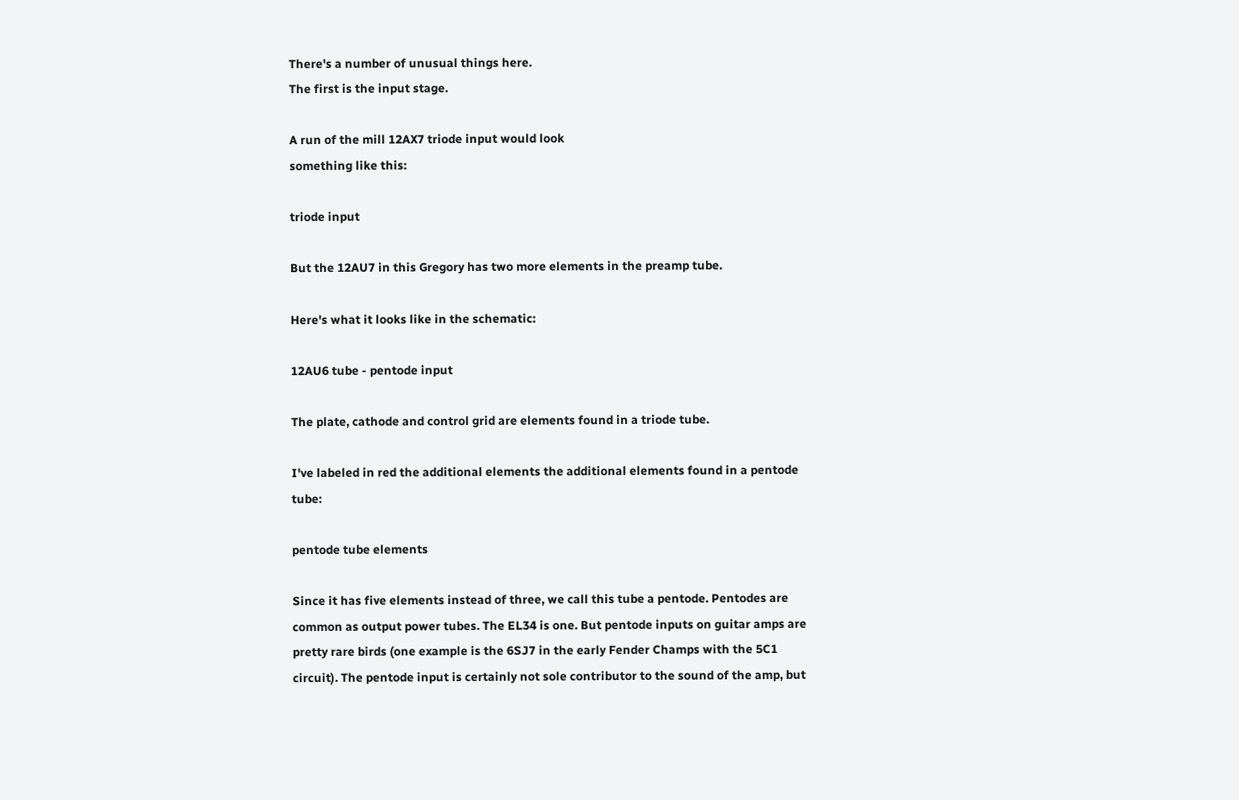There's a number of unusual things here.
The first is the input stage.

A run of the mill 12AX7 triode input would look
something like this:

triode input

But the 12AU7 in this Gregory has two more elements in the preamp tube.

Here's what it looks like in the schematic:

12AU6 tube - pentode input

The plate, cathode and control grid are elements found in a triode tube.

I've labeled in red the additional elements the additional elements found in a pentode tube:

pentode tube elements

Since it has five elements instead of three, we call this tube a pentode. Pentodes are common as output power tubes. The EL34 is one. But pentode inputs on guitar amps are pretty rare birds (one example is the 6SJ7 in the early Fender Champs with the 5C1 circuit). The pentode input is certainly not sole contributor to the sound of the amp, but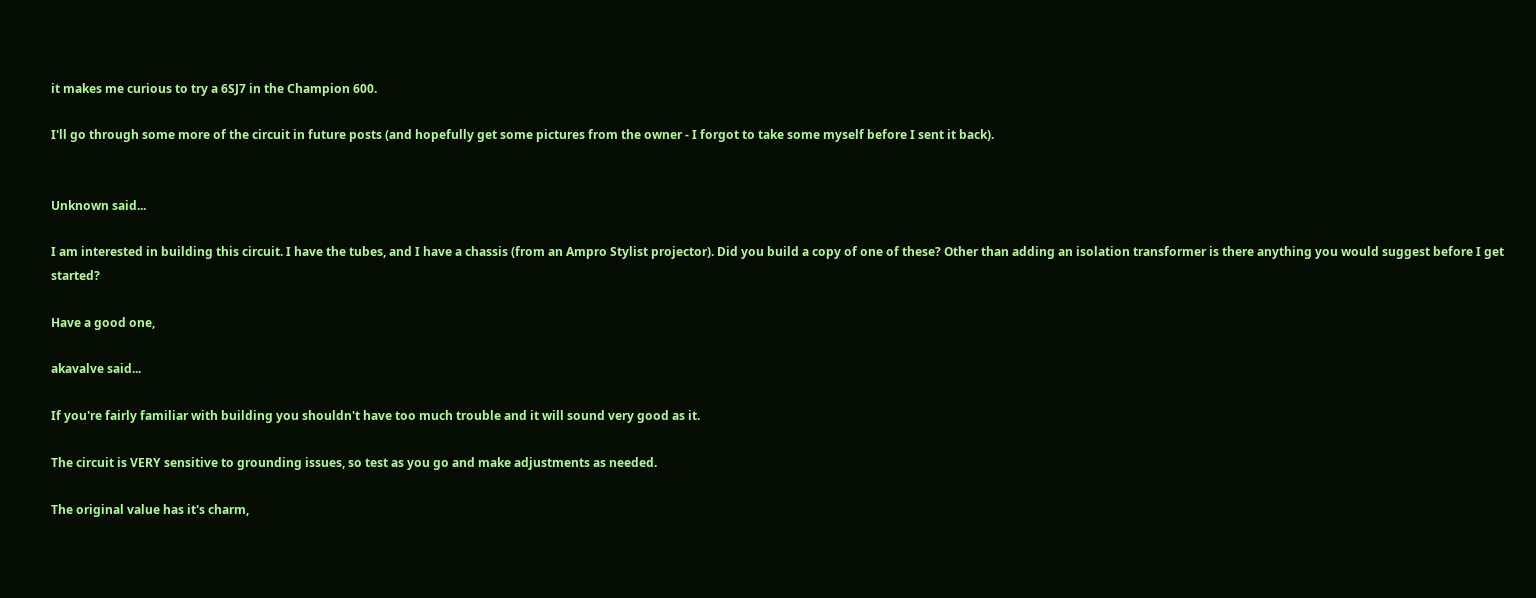it makes me curious to try a 6SJ7 in the Champion 600.

I'll go through some more of the circuit in future posts (and hopefully get some pictures from the owner - I forgot to take some myself before I sent it back).


Unknown said...

I am interested in building this circuit. I have the tubes, and I have a chassis (from an Ampro Stylist projector). Did you build a copy of one of these? Other than adding an isolation transformer is there anything you would suggest before I get started?

Have a good one,

akavalve said...

If you're fairly familiar with building you shouldn't have too much trouble and it will sound very good as it.

The circuit is VERY sensitive to grounding issues, so test as you go and make adjustments as needed.

The original value has it's charm,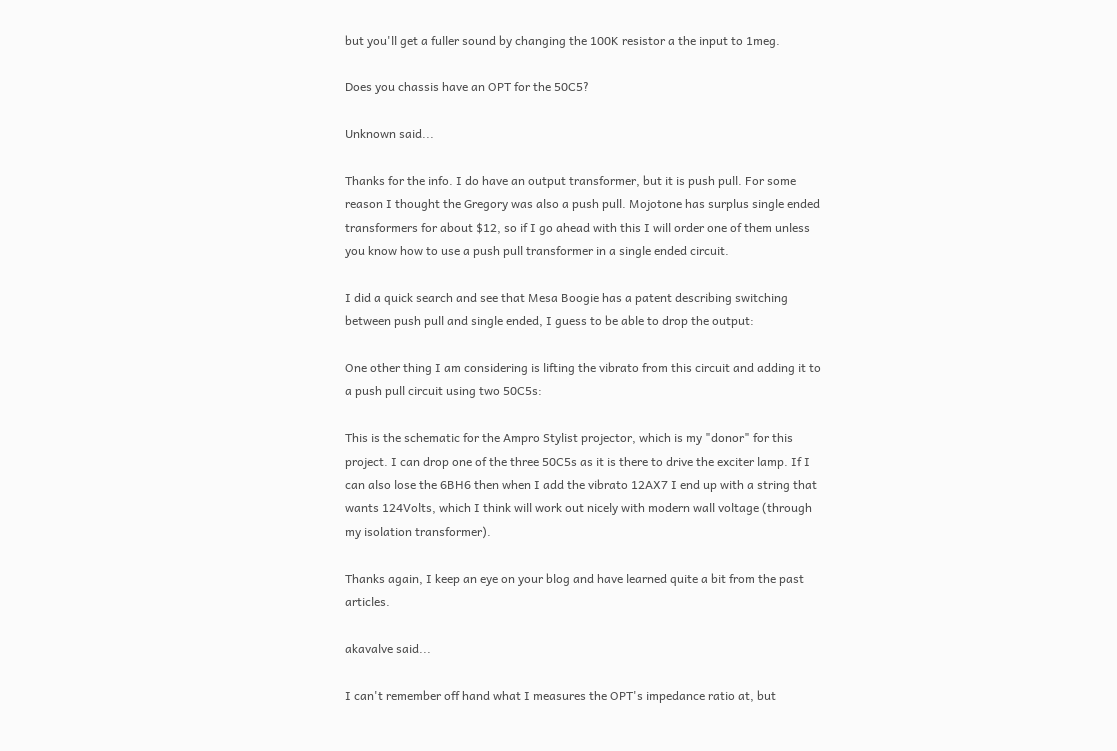but you'll get a fuller sound by changing the 100K resistor a the input to 1meg.

Does you chassis have an OPT for the 50C5?

Unknown said...

Thanks for the info. I do have an output transformer, but it is push pull. For some reason I thought the Gregory was also a push pull. Mojotone has surplus single ended transformers for about $12, so if I go ahead with this I will order one of them unless you know how to use a push pull transformer in a single ended circuit.

I did a quick search and see that Mesa Boogie has a patent describing switching between push pull and single ended, I guess to be able to drop the output:

One other thing I am considering is lifting the vibrato from this circuit and adding it to a push pull circuit using two 50C5s:

This is the schematic for the Ampro Stylist projector, which is my "donor" for this project. I can drop one of the three 50C5s as it is there to drive the exciter lamp. If I can also lose the 6BH6 then when I add the vibrato 12AX7 I end up with a string that wants 124Volts, which I think will work out nicely with modern wall voltage (through my isolation transformer).

Thanks again, I keep an eye on your blog and have learned quite a bit from the past articles.

akavalve said...

I can't remember off hand what I measures the OPT's impedance ratio at, but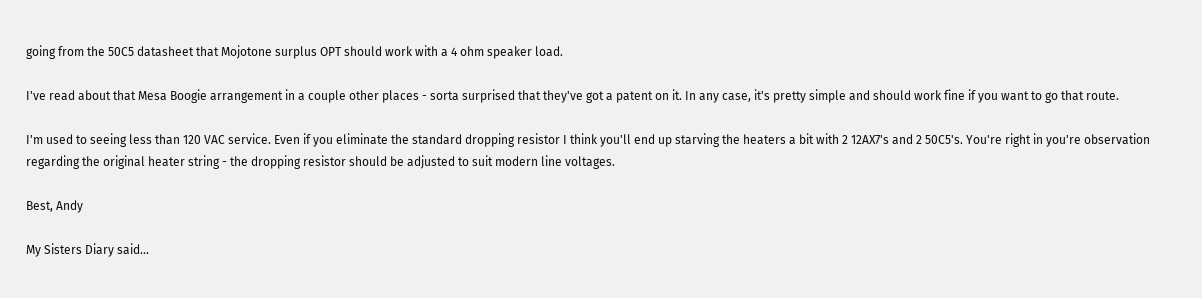going from the 50C5 datasheet that Mojotone surplus OPT should work with a 4 ohm speaker load.

I've read about that Mesa Boogie arrangement in a couple other places - sorta surprised that they've got a patent on it. In any case, it's pretty simple and should work fine if you want to go that route.

I'm used to seeing less than 120 VAC service. Even if you eliminate the standard dropping resistor I think you'll end up starving the heaters a bit with 2 12AX7's and 2 50C5's. You're right in you're observation regarding the original heater string - the dropping resistor should be adjusted to suit modern line voltages.

Best, Andy

My Sisters Diary said...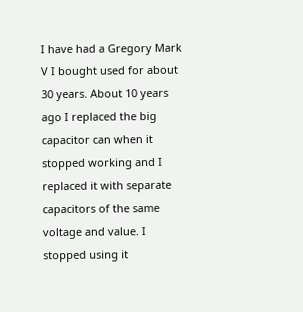I have had a Gregory Mark V I bought used for about 30 years. About 10 years ago I replaced the big capacitor can when it stopped working and I replaced it with separate capacitors of the same voltage and value. I stopped using it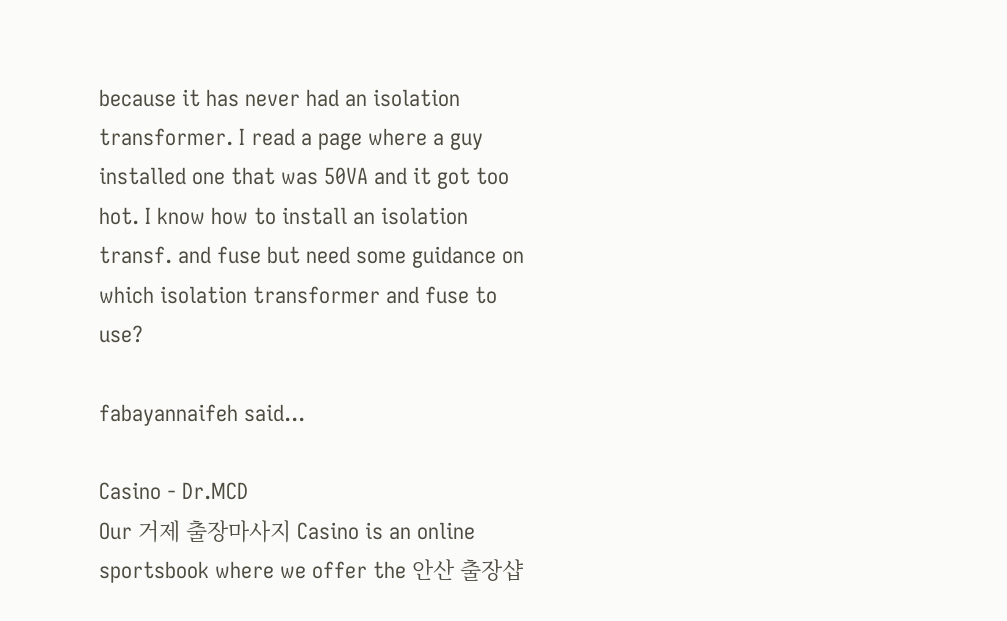because it has never had an isolation transformer. I read a page where a guy installed one that was 50VA and it got too hot. I know how to install an isolation transf. and fuse but need some guidance on which isolation transformer and fuse to use?

fabayannaifeh said...

Casino - Dr.MCD
Our 거제 출장마사지 Casino is an online sportsbook where we offer the 안산 출장샵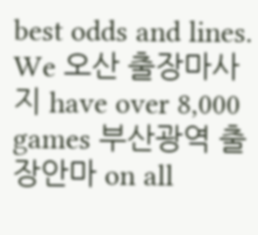best odds and lines. We 오산 출장마사지 have over 8,000 games 부산광역 출장안마 on all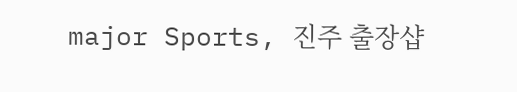major Sports, 진주 출장샵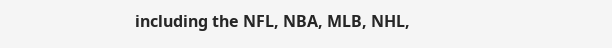including the NFL, NBA, MLB, NHL,